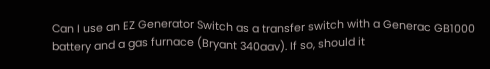Can I use an EZ Generator Switch as a transfer switch with a Generac GB1000 battery and a gas furnace (Bryant 340aav). If so, should it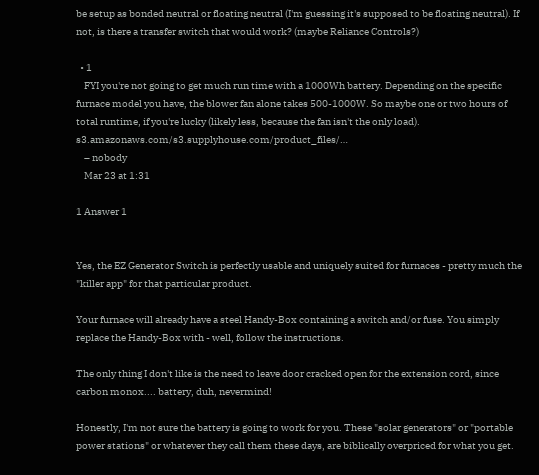be setup as bonded neutral or floating neutral (I'm guessing it's supposed to be floating neutral). If not, is there a transfer switch that would work? (maybe Reliance Controls?)

  • 1
    FYI you're not going to get much run time with a 1000Wh battery. Depending on the specific furnace model you have, the blower fan alone takes 500-1000W. So maybe one or two hours of total runtime, if you're lucky (likely less, because the fan isn't the only load). s3.amazonaws.com/s3.supplyhouse.com/product_files/…
    – nobody
    Mar 23 at 1:31

1 Answer 1


Yes, the EZ Generator Switch is perfectly usable and uniquely suited for furnaces - pretty much the "killer app" for that particular product.

Your furnace will already have a steel Handy-Box containing a switch and/or fuse. You simply replace the Handy-Box with - well, follow the instructions.

The only thing I don't like is the need to leave door cracked open for the extension cord, since carbon monox.... battery, duh, nevermind!

Honestly, I'm not sure the battery is going to work for you. These "solar generators" or "portable power stations" or whatever they call them these days, are biblically overpriced for what you get.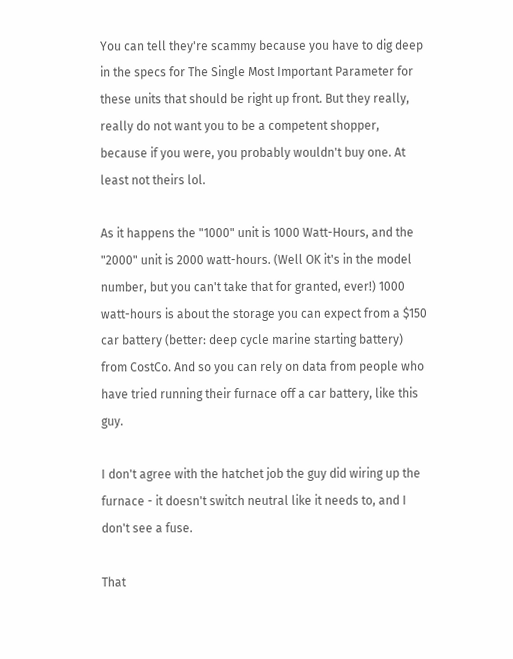You can tell they're scammy because you have to dig deep in the specs for The Single Most Important Parameter for these units that should be right up front. But they really, really do not want you to be a competent shopper, because if you were, you probably wouldn't buy one. At least not theirs lol.

As it happens the "1000" unit is 1000 Watt-Hours, and the "2000" unit is 2000 watt-hours. (Well OK it's in the model number, but you can't take that for granted, ever!) 1000 watt-hours is about the storage you can expect from a $150 car battery (better: deep cycle marine starting battery) from CostCo. And so you can rely on data from people who have tried running their furnace off a car battery, like this guy.

I don't agree with the hatchet job the guy did wiring up the furnace - it doesn't switch neutral like it needs to, and I don't see a fuse.

That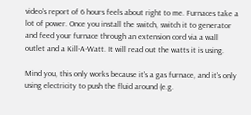video's report of 6 hours feels about right to me. Furnaces take a lot of power. Once you install the switch, switch it to generator and feed your furnace through an extension cord via a wall outlet and a Kill-A-Watt. It will read out the watts it is using.

Mind you, this only works because it's a gas furnace, and it's only using electricity to push the fluid around (e.g.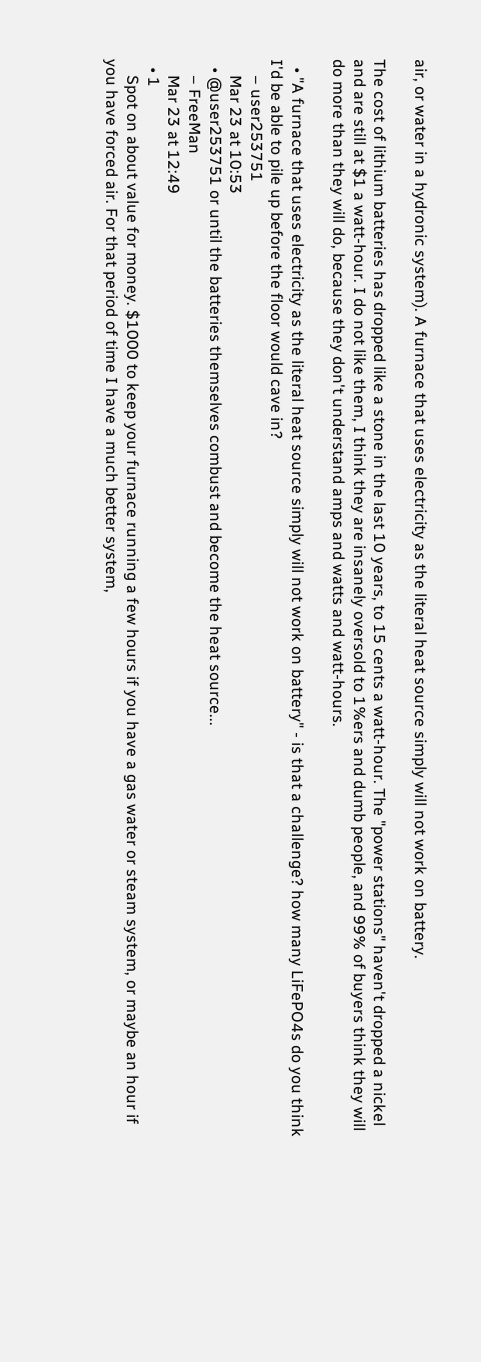air, or water in a hydronic system). A furnace that uses electricity as the literal heat source simply will not work on battery.

The cost of lithium batteries has dropped like a stone in the last 10 years, to 15 cents a watt-hour. The "power stations" haven't dropped a nickel and are still at $1 a watt-hour. I do not like them, I think they are insanely oversold to 1%ers and dumb people, and 99% of buyers think they will do more than they will do, because they don't understand amps and watts and watt-hours.

  • "A furnace that uses electricity as the literal heat source simply will not work on battery" - is that a challenge? how many LiFePO4s do you think I'd be able to pile up before the floor would cave in?
    – user253751
    Mar 23 at 10:53
  • @user253751 or until the batteries themselves combust and become the heat source...
    – FreeMan
    Mar 23 at 12:49
  • 1
    Spot on about value for money. $1000 to keep your furnace running a few hours if you have a gas water or steam system, or maybe an hour if you have forced air. For that period of time I have a much better system,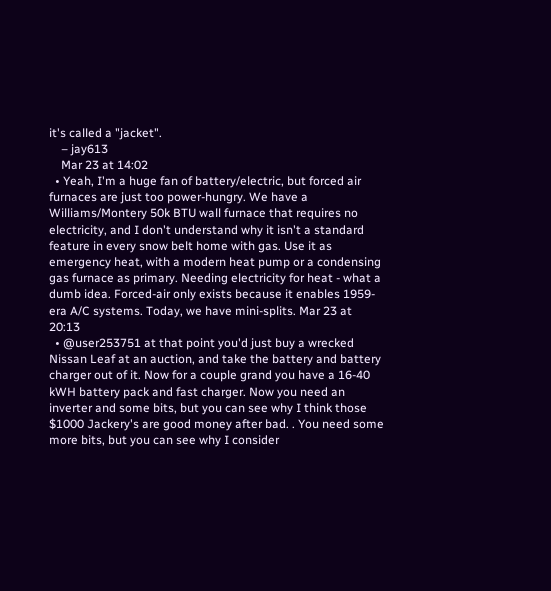it's called a "jacket".
    – jay613
    Mar 23 at 14:02
  • Yeah, I'm a huge fan of battery/electric, but forced air furnaces are just too power-hungry. We have a Williams/Montery 50k BTU wall furnace that requires no electricity, and I don't understand why it isn't a standard feature in every snow belt home with gas. Use it as emergency heat, with a modern heat pump or a condensing gas furnace as primary. Needing electricity for heat - what a dumb idea. Forced-air only exists because it enables 1959-era A/C systems. Today, we have mini-splits. Mar 23 at 20:13
  • @user253751 at that point you'd just buy a wrecked Nissan Leaf at an auction, and take the battery and battery charger out of it. Now for a couple grand you have a 16-40 kWH battery pack and fast charger. Now you need an inverter and some bits, but you can see why I think those $1000 Jackery's are good money after bad. . You need some more bits, but you can see why I consider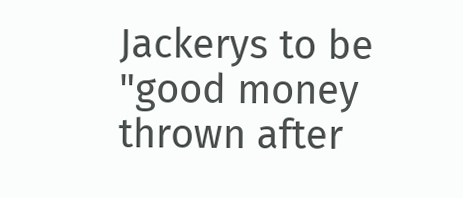Jackerys to be "good money thrown after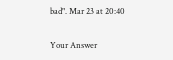bad". Mar 23 at 20:40

Your Answer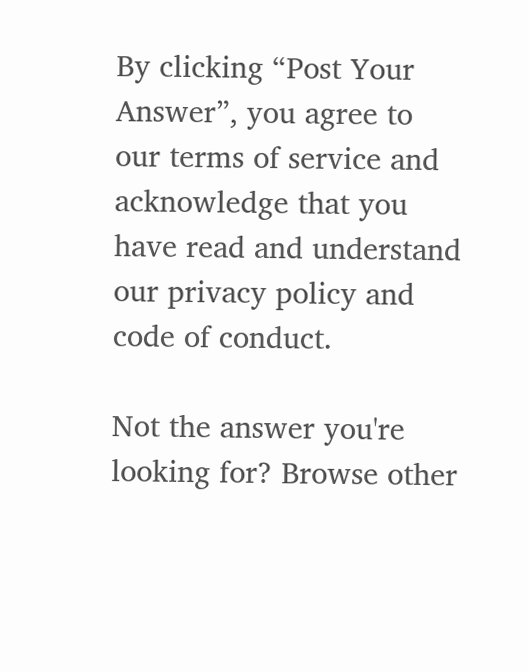By clicking “Post Your Answer”, you agree to our terms of service and acknowledge that you have read and understand our privacy policy and code of conduct.

Not the answer you're looking for? Browse other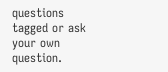questions tagged or ask your own question.